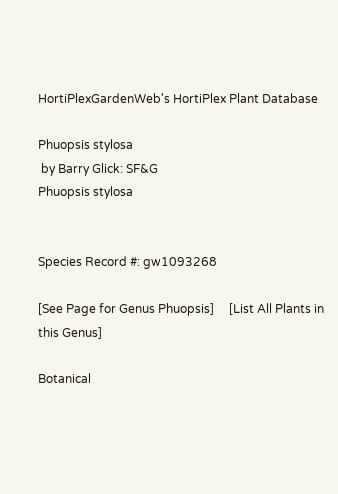HortiPlexGardenWeb's HortiPlex Plant Database

Phuopsis stylosa
 by Barry Glick: SF&G
Phuopsis stylosa


Species Record #: gw1093268

[See Page for Genus Phuopsis]     [List All Plants in this Genus]

Botanical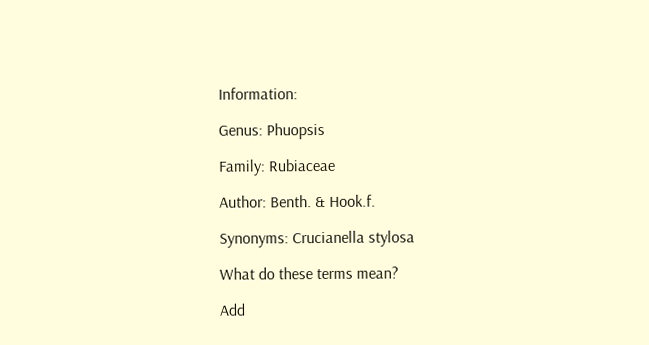Information:

Genus: Phuopsis

Family: Rubiaceae

Author: Benth. & Hook.f.

Synonyms: Crucianella stylosa

What do these terms mean?

Add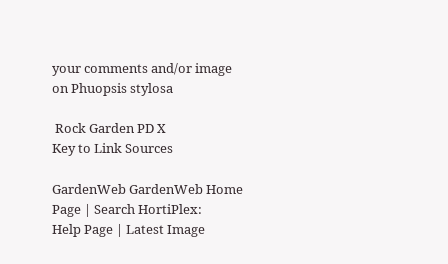your comments and/or image on Phuopsis stylosa

 Rock Garden PD X
Key to Link Sources

GardenWeb GardenWeb Home Page | Search HortiPlex:     Help Page | Latest Image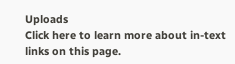Uploads
Click here to learn more about in-text links on this page.